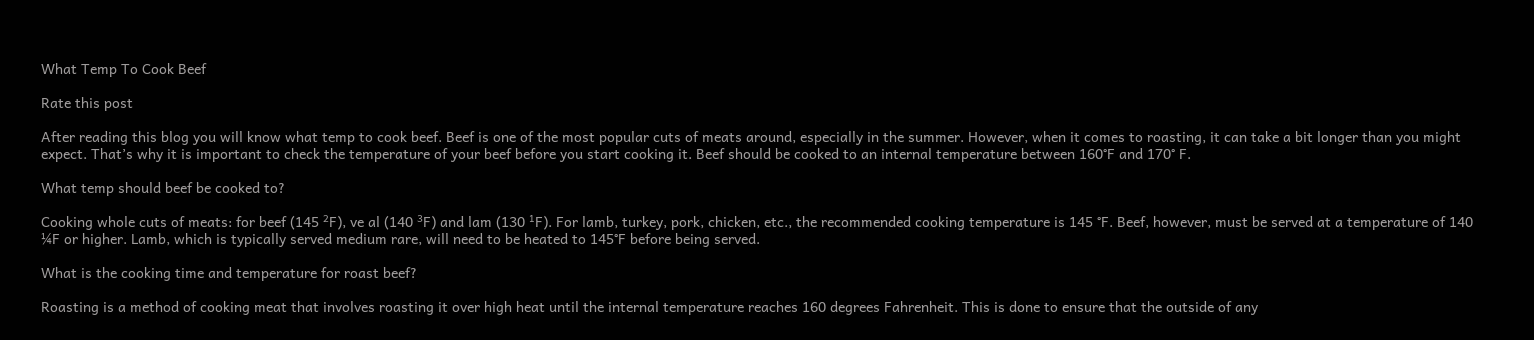What Temp To Cook Beef

Rate this post

After reading this blog you will know what temp to cook beef. Beef is one of the most popular cuts of meats around, especially in the summer. However, when it comes to roasting, it can take a bit longer than you might expect. That’s why it is important to check the temperature of your beef before you start cooking it. Beef should be cooked to an internal temperature between 160°F and 170° F.

What temp should beef be cooked to?

Cooking whole cuts of meats: for beef (145 ²F), ve al (140 ³F) and lam (130 ¹F). For lamb, turkey, pork, chicken, etc., the recommended cooking temperature is 145 °F. Beef, however, must be served at a temperature of 140 ¼F or higher. Lamb, which is typically served medium rare, will need to be heated to 145°F before being served.

What is the cooking time and temperature for roast beef?

Roasting is a method of cooking meat that involves roasting it over high heat until the internal temperature reaches 160 degrees Fahrenheit. This is done to ensure that the outside of any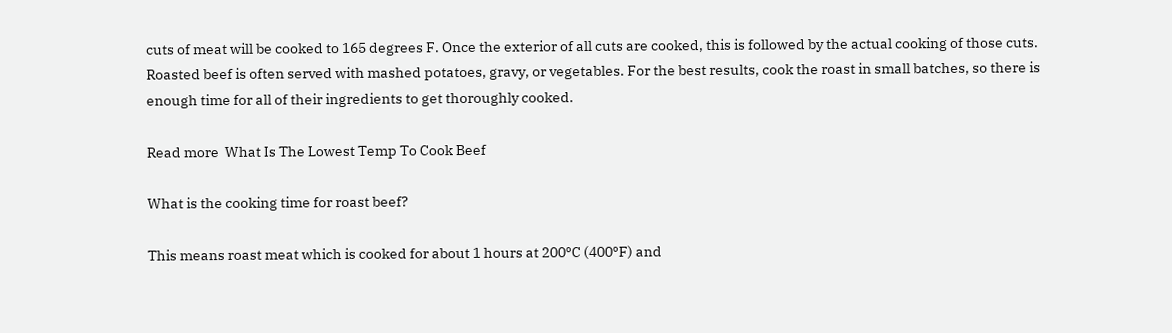cuts of meat will be cooked to 165 degrees F. Once the exterior of all cuts are cooked, this is followed by the actual cooking of those cuts. Roasted beef is often served with mashed potatoes, gravy, or vegetables. For the best results, cook the roast in small batches, so there is enough time for all of their ingredients to get thoroughly cooked.

Read more  What Is The Lowest Temp To Cook Beef

What is the cooking time for roast beef?

This means roast meat which is cooked for about 1 hours at 200ºC (400ºF) and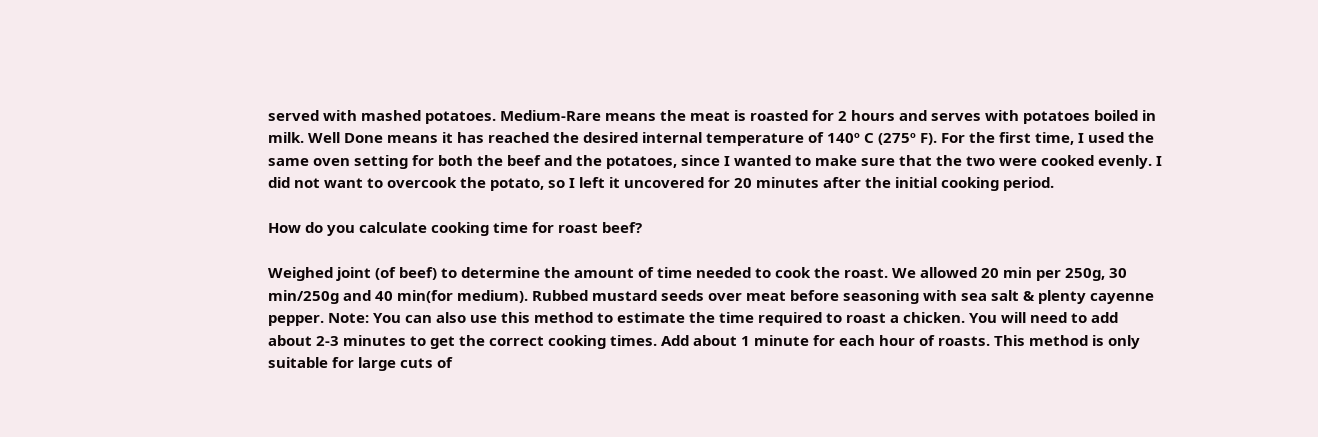served with mashed potatoes. Medium-Rare means the meat is roasted for 2 hours and serves with potatoes boiled in milk. Well Done means it has reached the desired internal temperature of 140º C (275º F). For the first time, I used the same oven setting for both the beef and the potatoes, since I wanted to make sure that the two were cooked evenly. I did not want to overcook the potato, so I left it uncovered for 20 minutes after the initial cooking period.

How do you calculate cooking time for roast beef?

Weighed joint (of beef) to determine the amount of time needed to cook the roast. We allowed 20 min per 250g, 30 min/250g and 40 min(for medium). Rubbed mustard seeds over meat before seasoning with sea salt & plenty cayenne pepper. Note: You can also use this method to estimate the time required to roast a chicken. You will need to add about 2-3 minutes to get the correct cooking times. Add about 1 minute for each hour of roasts. This method is only suitable for large cuts of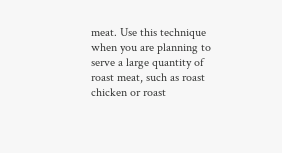meat. Use this technique when you are planning to serve a large quantity of roast meat, such as roast chicken or roast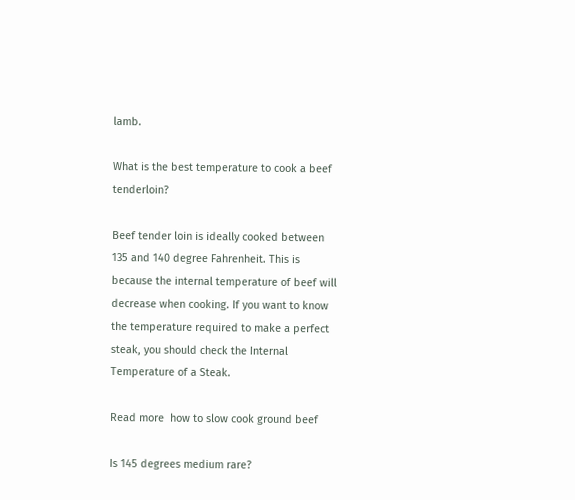lamb.

What is the best temperature to cook a beef tenderloin?

Beef tender loin is ideally cooked between 135 and 140 degree Fahrenheit. This is because the internal temperature of beef will decrease when cooking. If you want to know the temperature required to make a perfect steak, you should check the Internal Temperature of a Steak.

Read more  how to slow cook ground beef

Is 145 degrees medium rare?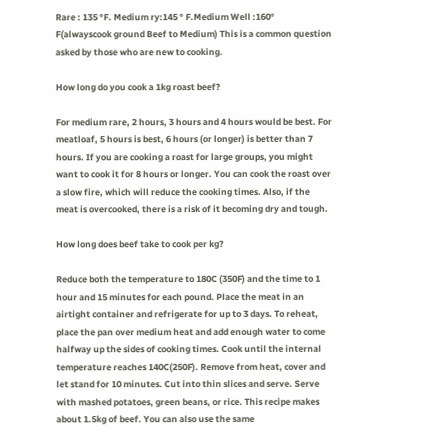Rare : 135 °F. Medium ry:145 ° F.Medium Well :160° F(alwayscook ground Beef to Medium) This is a common question asked by those who are new to cooking.

How long do you cook a 1kg roast beef?

For medium rare, 2 hours, 3 hours and 4 hours would be best. For meatloaf, 5 hours is best, 6 hours (or longer) is better than 7 hours. If you are cooking a roast for large groups, you might want to cook it for 8 hours or longer. You can cook the roast over a slow fire, which will reduce the cooking times. Also, if the meat is overcooked, there is a risk of it becoming dry and tough.

How long does beef take to cook per kg?

Reduce both the temperature to 180C (350F) and the time to 1 hour and 15 minutes for each pound. Place the meat in an airtight container and refrigerate for up to 3 days. To reheat, place the pan over medium heat and add enough water to come halfway up the sides of cooking times. Cook until the internal temperature reaches 140C(250F). Remove from heat, cover and let stand for 10 minutes. Cut into thin slices and serve. Serve with mashed potatoes, green beans, or rice. This recipe makes about 1.5kg of beef. You can also use the same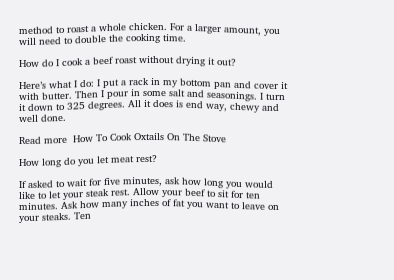method to roast a whole chicken. For a larger amount, you will need to double the cooking time.

How do I cook a beef roast without drying it out?

Here’s what I do: I put a rack in my bottom pan and cover it with butter. Then I pour in some salt and seasonings. I turn it down to 325 degrees. All it does is end way, chewy and well done.

Read more  How To Cook Oxtails On The Stove

How long do you let meat rest?

If asked to wait for five minutes, ask how long you would like to let your steak rest. Allow your beef to sit for ten minutes. Ask how many inches of fat you want to leave on your steaks. Ten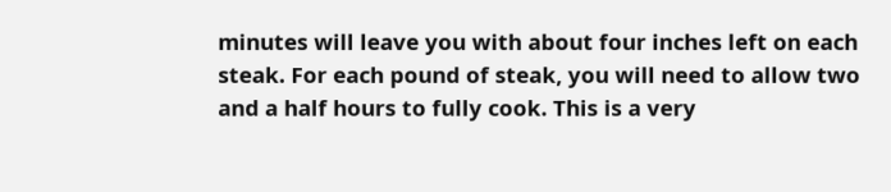minutes will leave you with about four inches left on each steak. For each pound of steak, you will need to allow two and a half hours to fully cook. This is a very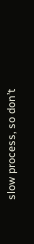slow process, so don’t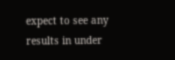expect to see any results in under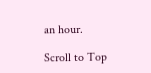an hour.

Scroll to Top